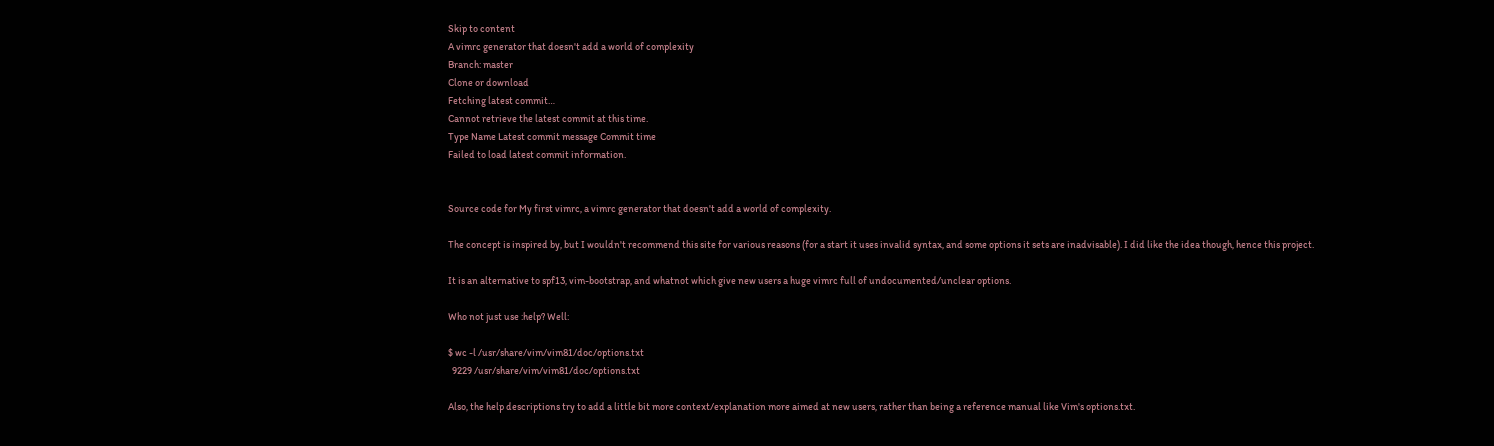Skip to content
A vimrc generator that doesn't add a world of complexity
Branch: master
Clone or download
Fetching latest commit…
Cannot retrieve the latest commit at this time.
Type Name Latest commit message Commit time
Failed to load latest commit information.


Source code for My first vimrc, a vimrc generator that doesn't add a world of complexity.

The concept is inspired by, but I wouldn't recommend this site for various reasons (for a start it uses invalid syntax, and some options it sets are inadvisable). I did like the idea though, hence this project.

It is an alternative to spf13, vim-bootstrap, and whatnot which give new users a huge vimrc full of undocumented/unclear options.

Who not just use :help? Well:

$ wc -l /usr/share/vim/vim81/doc/options.txt
  9229 /usr/share/vim/vim81/doc/options.txt

Also, the help descriptions try to add a little bit more context/explanation more aimed at new users, rather than being a reference manual like Vim's options.txt.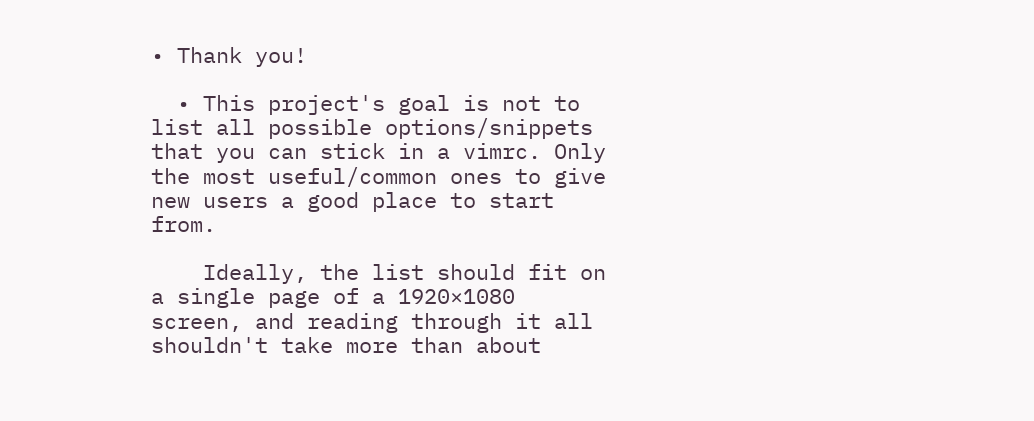• Thank you!

  • This project's goal is not to list all possible options/snippets that you can stick in a vimrc. Only the most useful/common ones to give new users a good place to start from.

    Ideally, the list should fit on a single page of a 1920×1080 screen, and reading through it all shouldn't take more than about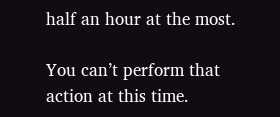half an hour at the most.

You can’t perform that action at this time.